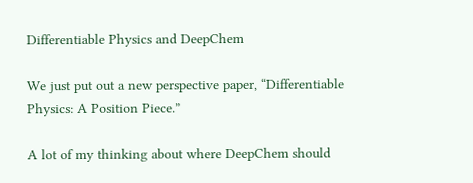Differentiable Physics and DeepChem

We just put out a new perspective paper, “Differentiable Physics: A Position Piece.”

A lot of my thinking about where DeepChem should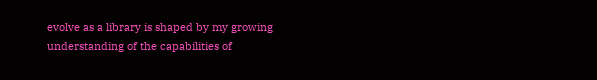evolve as a library is shaped by my growing understanding of the capabilities of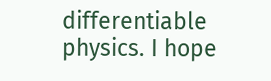differentiable physics. I hope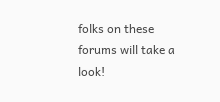folks on these forums will take a look!